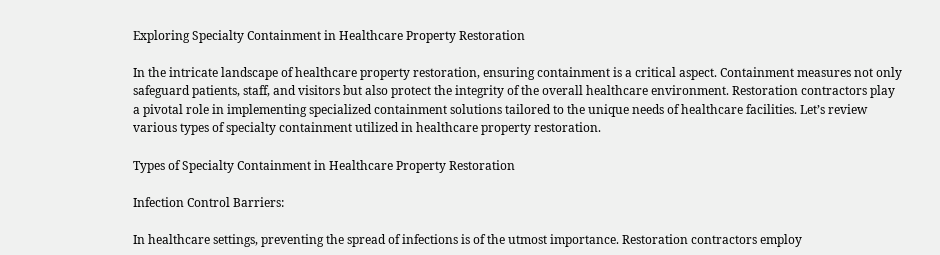Exploring Specialty Containment in Healthcare Property Restoration

In the intricate landscape of healthcare property restoration, ensuring containment is a critical aspect. Containment measures not only safeguard patients, staff, and visitors but also protect the integrity of the overall healthcare environment. Restoration contractors play a pivotal role in implementing specialized containment solutions tailored to the unique needs of healthcare facilities. Let’s review various types of specialty containment utilized in healthcare property restoration.

Types of Specialty Containment in Healthcare Property Restoration

Infection Control Barriers:

In healthcare settings, preventing the spread of infections is of the utmost importance. Restoration contractors employ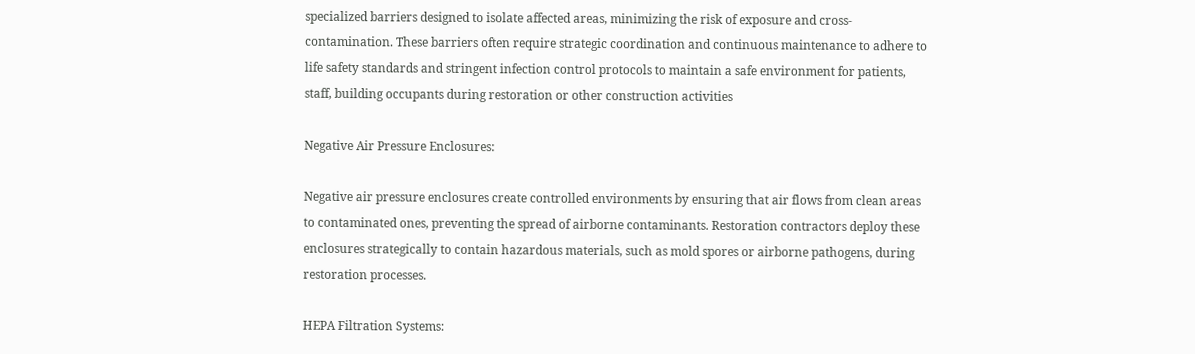specialized barriers designed to isolate affected areas, minimizing the risk of exposure and cross-contamination. These barriers often require strategic coordination and continuous maintenance to adhere to life safety standards and stringent infection control protocols to maintain a safe environment for patients, staff, building occupants during restoration or other construction activities

Negative Air Pressure Enclosures:

Negative air pressure enclosures create controlled environments by ensuring that air flows from clean areas to contaminated ones, preventing the spread of airborne contaminants. Restoration contractors deploy these enclosures strategically to contain hazardous materials, such as mold spores or airborne pathogens, during restoration processes.

HEPA Filtration Systems: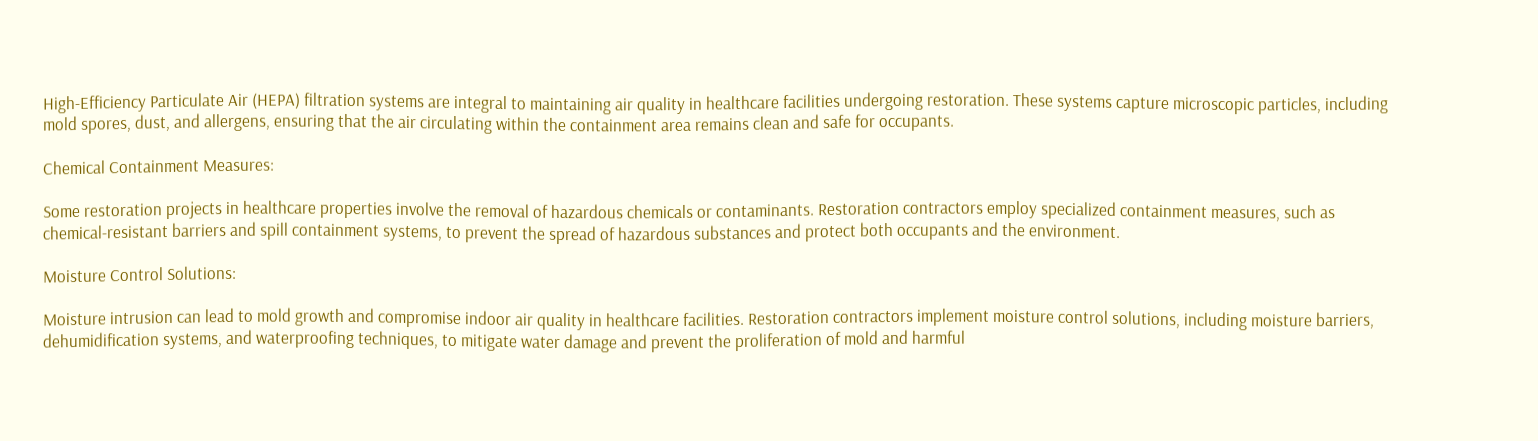High-Efficiency Particulate Air (HEPA) filtration systems are integral to maintaining air quality in healthcare facilities undergoing restoration. These systems capture microscopic particles, including mold spores, dust, and allergens, ensuring that the air circulating within the containment area remains clean and safe for occupants.

Chemical Containment Measures:

Some restoration projects in healthcare properties involve the removal of hazardous chemicals or contaminants. Restoration contractors employ specialized containment measures, such as chemical-resistant barriers and spill containment systems, to prevent the spread of hazardous substances and protect both occupants and the environment.

Moisture Control Solutions:

Moisture intrusion can lead to mold growth and compromise indoor air quality in healthcare facilities. Restoration contractors implement moisture control solutions, including moisture barriers, dehumidification systems, and waterproofing techniques, to mitigate water damage and prevent the proliferation of mold and harmful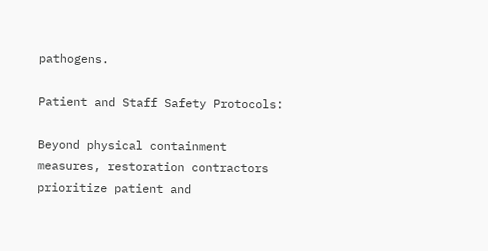pathogens.

Patient and Staff Safety Protocols:

Beyond physical containment measures, restoration contractors prioritize patient and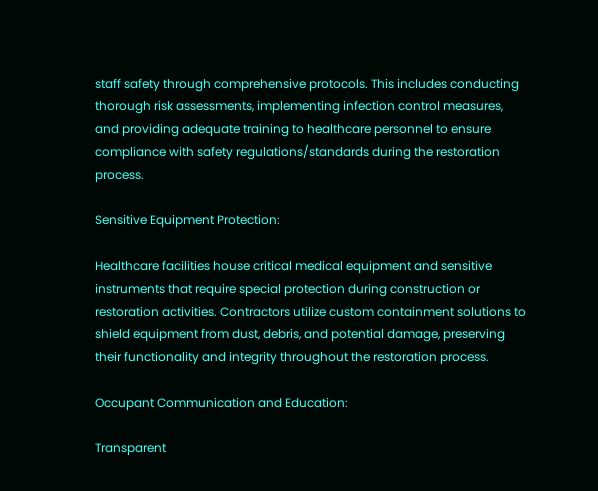staff safety through comprehensive protocols. This includes conducting thorough risk assessments, implementing infection control measures, and providing adequate training to healthcare personnel to ensure compliance with safety regulations/standards during the restoration process.

Sensitive Equipment Protection:

Healthcare facilities house critical medical equipment and sensitive instruments that require special protection during construction or restoration activities. Contractors utilize custom containment solutions to shield equipment from dust, debris, and potential damage, preserving their functionality and integrity throughout the restoration process.

Occupant Communication and Education:

Transparent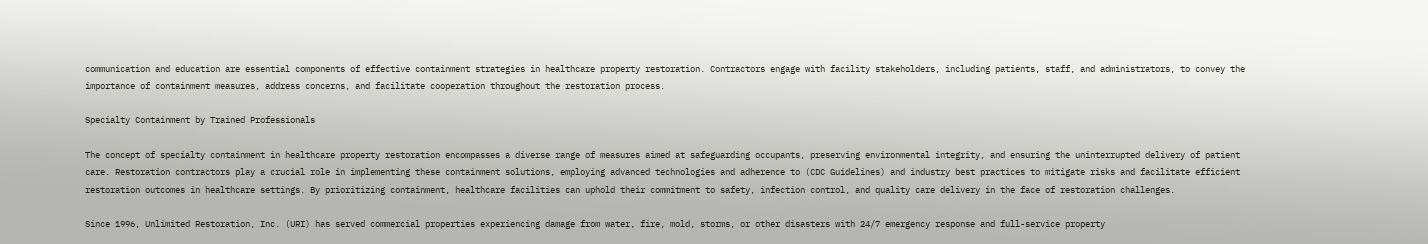communication and education are essential components of effective containment strategies in healthcare property restoration. Contractors engage with facility stakeholders, including patients, staff, and administrators, to convey the importance of containment measures, address concerns, and facilitate cooperation throughout the restoration process.

Specialty Containment by Trained Professionals

The concept of specialty containment in healthcare property restoration encompasses a diverse range of measures aimed at safeguarding occupants, preserving environmental integrity, and ensuring the uninterrupted delivery of patient care. Restoration contractors play a crucial role in implementing these containment solutions, employing advanced technologies and adherence to (CDC Guidelines) and industry best practices to mitigate risks and facilitate efficient restoration outcomes in healthcare settings. By prioritizing containment, healthcare facilities can uphold their commitment to safety, infection control, and quality care delivery in the face of restoration challenges.

Since 1996, Unlimited Restoration, Inc. (URI) has served commercial properties experiencing damage from water, fire, mold, storms, or other disasters with 24/7 emergency response and full-service property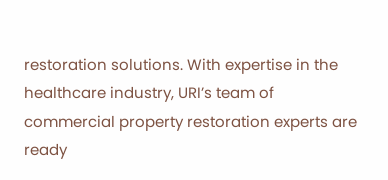restoration solutions. With expertise in the healthcare industry, URI’s team of commercial property restoration experts are ready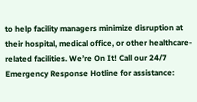to help facility managers minimize disruption at their hospital, medical office, or other healthcare-related facilities. We’re On It! Call our 24/7 Emergency Response Hotline for assistance: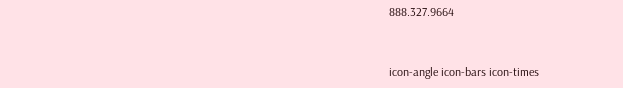888.327.9664


icon-angle icon-bars icon-times